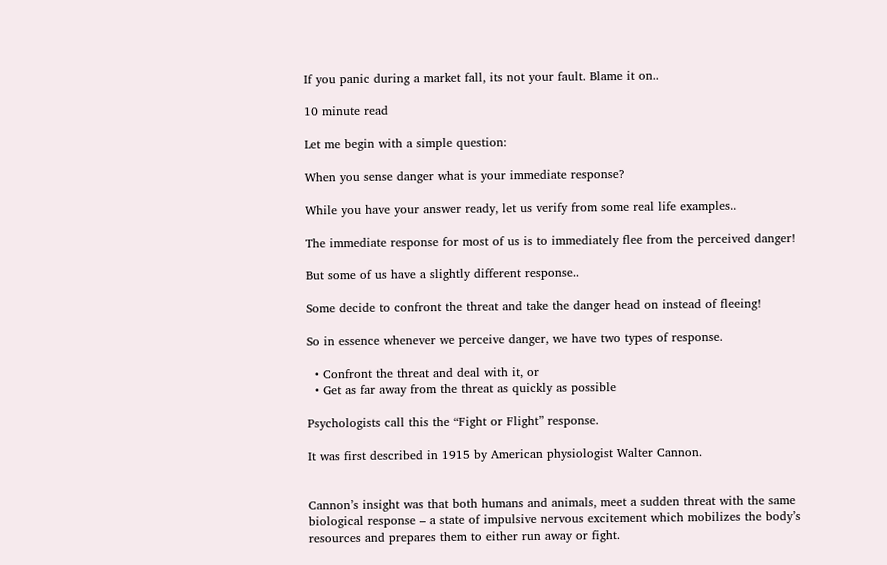If you panic during a market fall, its not your fault. Blame it on..

10 minute read

Let me begin with a simple question:

When you sense danger what is your immediate response?

While you have your answer ready, let us verify from some real life examples..

The immediate response for most of us is to immediately flee from the perceived danger!

But some of us have a slightly different response..

Some decide to confront the threat and take the danger head on instead of fleeing!

So in essence whenever we perceive danger, we have two types of response.

  • Confront the threat and deal with it, or
  • Get as far away from the threat as quickly as possible

Psychologists call this the “Fight or Flight” response.

It was first described in 1915 by American physiologist Walter Cannon.


Cannon’s insight was that both humans and animals, meet a sudden threat with the same biological response – a state of impulsive nervous excitement which mobilizes the body’s resources and prepares them to either run away or fight.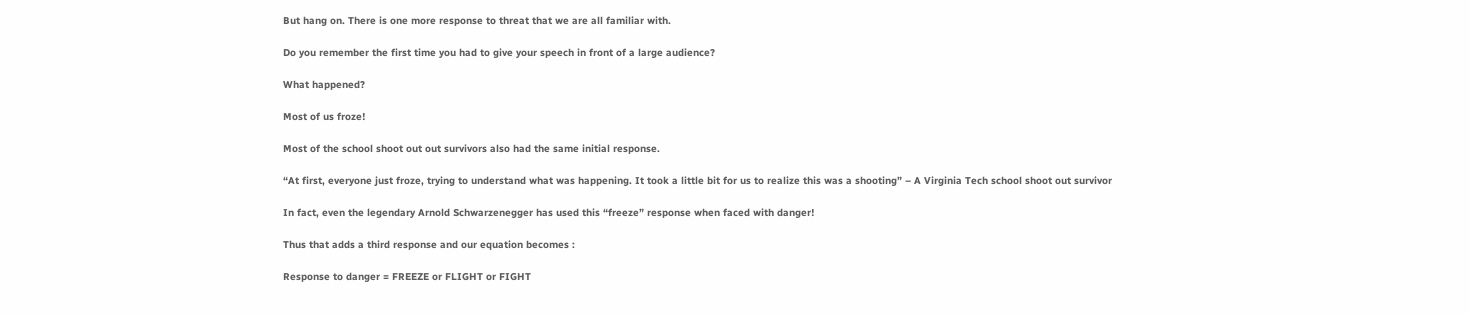But hang on. There is one more response to threat that we are all familiar with.

Do you remember the first time you had to give your speech in front of a large audience?

What happened?

Most of us froze!

Most of the school shoot out out survivors also had the same initial response.

“At first, everyone just froze, trying to understand what was happening. It took a little bit for us to realize this was a shooting” – A Virginia Tech school shoot out survivor

In fact, even the legendary Arnold Schwarzenegger has used this “freeze” response when faced with danger!

Thus that adds a third response and our equation becomes :

Response to danger = FREEZE or FLIGHT or FIGHT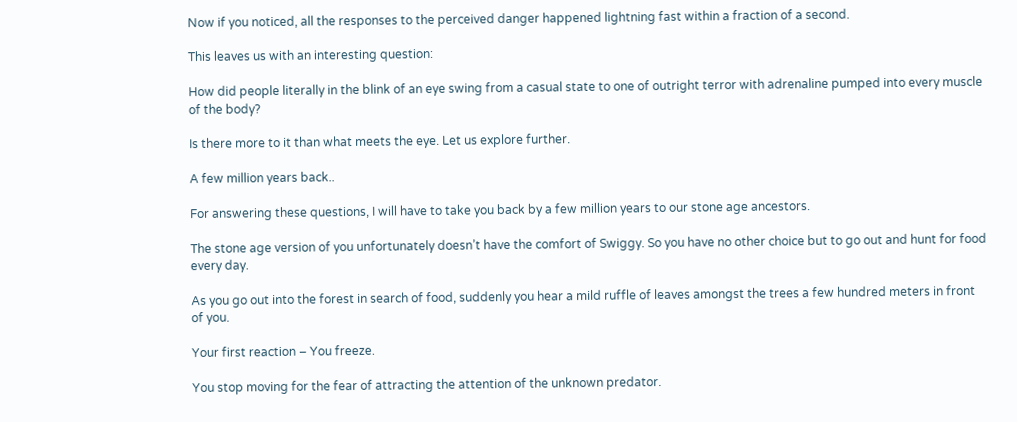Now if you noticed, all the responses to the perceived danger happened lightning fast within a fraction of a second.

This leaves us with an interesting question:

How did people literally in the blink of an eye swing from a casual state to one of outright terror with adrenaline pumped into every muscle of the body?

Is there more to it than what meets the eye. Let us explore further.

A few million years back..

For answering these questions, I will have to take you back by a few million years to our stone age ancestors.

The stone age version of you unfortunately doesn’t have the comfort of Swiggy. So you have no other choice but to go out and hunt for food every day.

As you go out into the forest in search of food, suddenly you hear a mild ruffle of leaves amongst the trees a few hundred meters in front of you.

Your first reaction – You freeze.

You stop moving for the fear of attracting the attention of the unknown predator.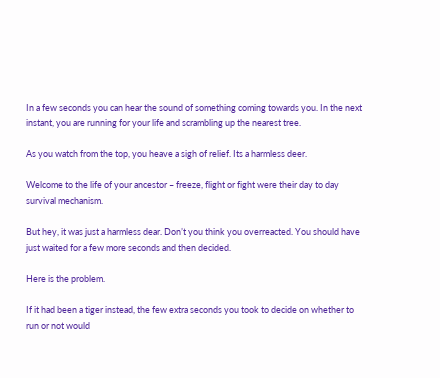In a few seconds you can hear the sound of something coming towards you. In the next instant, you are running for your life and scrambling up the nearest tree.

As you watch from the top, you heave a sigh of relief. Its a harmless deer.

Welcome to the life of your ancestor – freeze, flight or fight were their day to day survival mechanism.

But hey, it was just a harmless dear. Don’t you think you overreacted. You should have just waited for a few more seconds and then decided.

Here is the problem.

If it had been a tiger instead, the few extra seconds you took to decide on whether to run or not would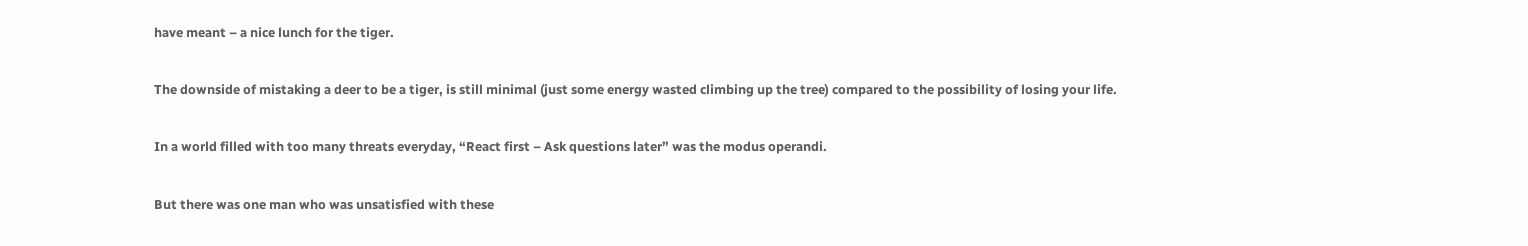have meant – a nice lunch for the tiger.

The downside of mistaking a deer to be a tiger, is still minimal (just some energy wasted climbing up the tree) compared to the possibility of losing your life.

In a world filled with too many threats everyday, “React first – Ask questions later” was the modus operandi.

But there was one man who was unsatisfied with these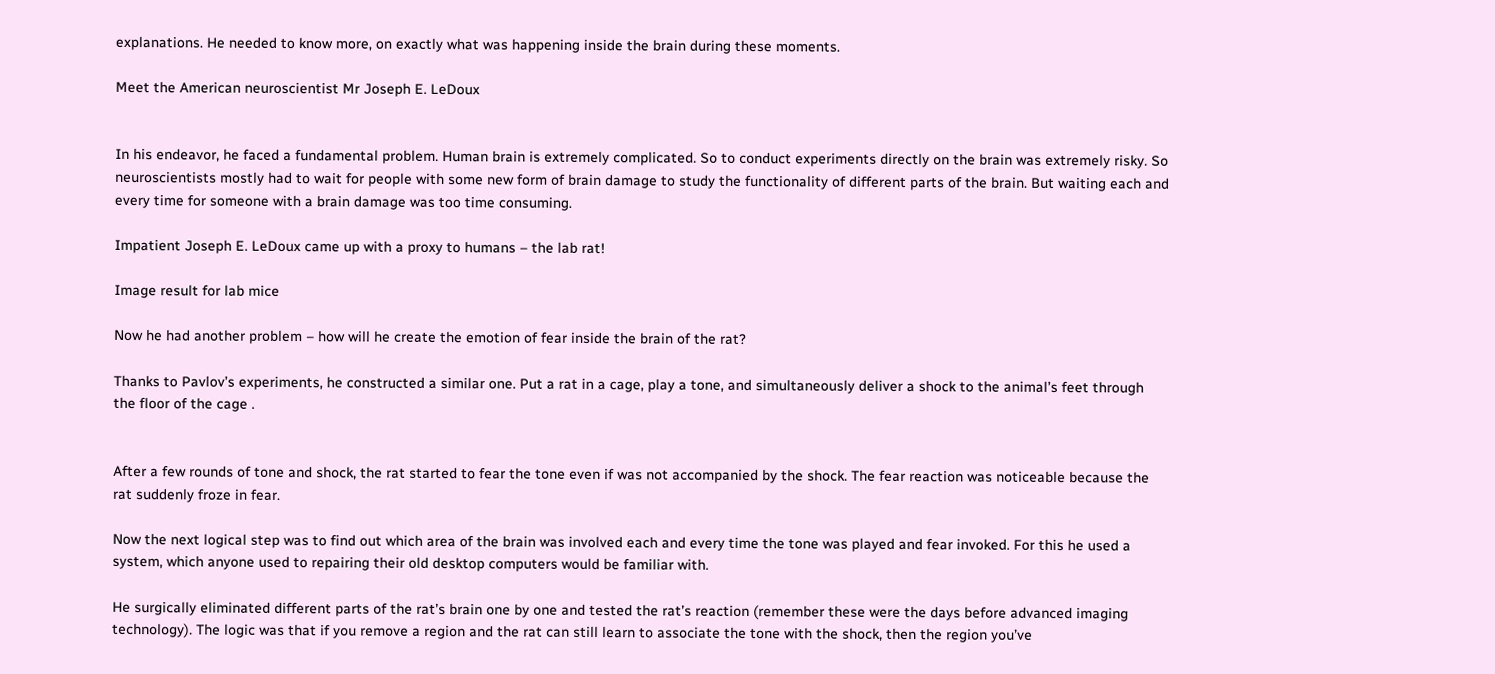explanations. He needed to know more, on exactly what was happening inside the brain during these moments.

Meet the American neuroscientist Mr Joseph E. LeDoux


In his endeavor, he faced a fundamental problem. Human brain is extremely complicated. So to conduct experiments directly on the brain was extremely risky. So neuroscientists mostly had to wait for people with some new form of brain damage to study the functionality of different parts of the brain. But waiting each and every time for someone with a brain damage was too time consuming.

Impatient Joseph E. LeDoux came up with a proxy to humans – the lab rat!

Image result for lab mice

Now he had another problem – how will he create the emotion of fear inside the brain of the rat?

Thanks to Pavlov’s experiments, he constructed a similar one. Put a rat in a cage, play a tone, and simultaneously deliver a shock to the animal’s feet through the floor of the cage .


After a few rounds of tone and shock, the rat started to fear the tone even if was not accompanied by the shock. The fear reaction was noticeable because the rat suddenly froze in fear.

Now the next logical step was to find out which area of the brain was involved each and every time the tone was played and fear invoked. For this he used a system, which anyone used to repairing their old desktop computers would be familiar with.

He surgically eliminated different parts of the rat’s brain one by one and tested the rat’s reaction (remember these were the days before advanced imaging technology). The logic was that if you remove a region and the rat can still learn to associate the tone with the shock, then the region you’ve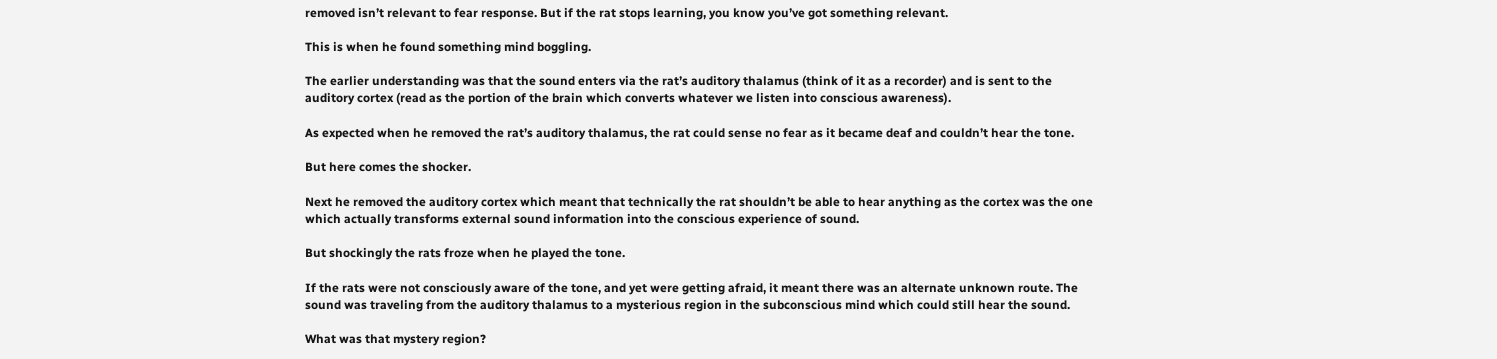removed isn’t relevant to fear response. But if the rat stops learning, you know you’ve got something relevant.

This is when he found something mind boggling.

The earlier understanding was that the sound enters via the rat’s auditory thalamus (think of it as a recorder) and is sent to the auditory cortex (read as the portion of the brain which converts whatever we listen into conscious awareness).

As expected when he removed the rat’s auditory thalamus, the rat could sense no fear as it became deaf and couldn’t hear the tone.

But here comes the shocker.

Next he removed the auditory cortex which meant that technically the rat shouldn’t be able to hear anything as the cortex was the one which actually transforms external sound information into the conscious experience of sound.

But shockingly the rats froze when he played the tone.

If the rats were not consciously aware of the tone, and yet were getting afraid, it meant there was an alternate unknown route. The sound was traveling from the auditory thalamus to a mysterious region in the subconscious mind which could still hear the sound.

What was that mystery region?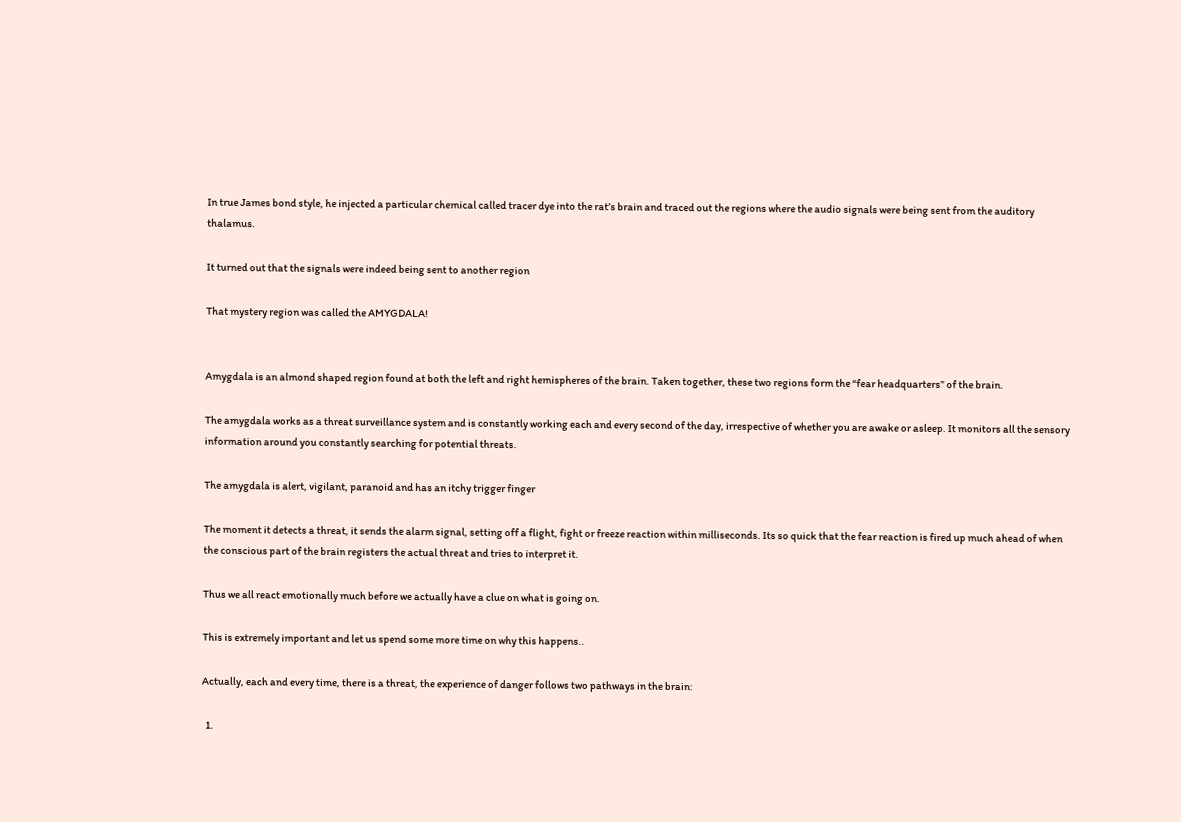In true James bond style, he injected a particular chemical called tracer dye into the rat’s brain and traced out the regions where the audio signals were being sent from the auditory thalamus.

It turned out that the signals were indeed being sent to another region

That mystery region was called the AMYGDALA!


Amygdala is an almond shaped region found at both the left and right hemispheres of the brain. Taken together, these two regions form the “fear headquarters” of the brain.

The amygdala works as a threat surveillance system and is constantly working each and every second of the day, irrespective of whether you are awake or asleep. It monitors all the sensory information around you constantly searching for potential threats.

The amygdala is alert, vigilant, paranoid and has an itchy trigger finger

The moment it detects a threat, it sends the alarm signal, setting off a flight, fight or freeze reaction within milliseconds. Its so quick that the fear reaction is fired up much ahead of when the conscious part of the brain registers the actual threat and tries to interpret it.

Thus we all react emotionally much before we actually have a clue on what is going on.

This is extremely important and let us spend some more time on why this happens..

Actually, each and every time, there is a threat, the experience of danger follows two pathways in the brain:

  1.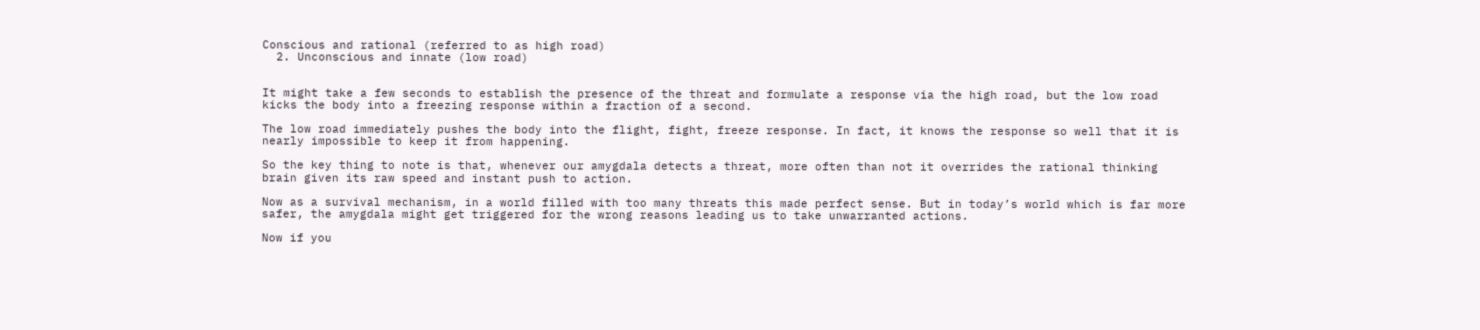Conscious and rational (referred to as high road)
  2. Unconscious and innate (low road)


It might take a few seconds to establish the presence of the threat and formulate a response via the high road, but the low road kicks the body into a freezing response within a fraction of a second.

The low road immediately pushes the body into the flight, fight, freeze response. In fact, it knows the response so well that it is nearly impossible to keep it from happening.

So the key thing to note is that, whenever our amygdala detects a threat, more often than not it overrides the rational thinking brain given its raw speed and instant push to action.

Now as a survival mechanism, in a world filled with too many threats this made perfect sense. But in today’s world which is far more safer, the amygdala might get triggered for the wrong reasons leading us to take unwarranted actions.

Now if you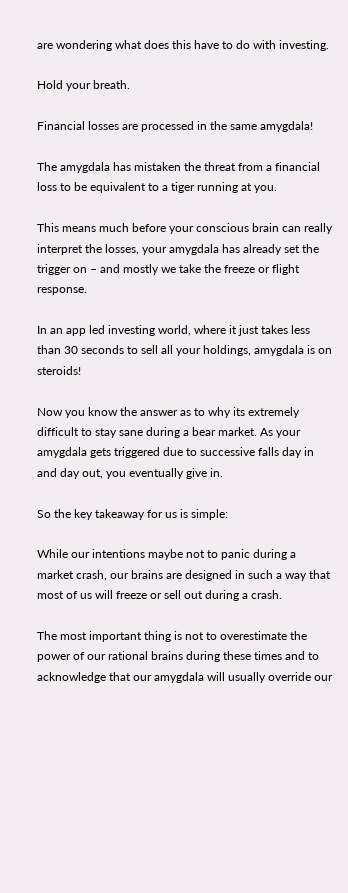are wondering what does this have to do with investing.

Hold your breath.

Financial losses are processed in the same amygdala!

The amygdala has mistaken the threat from a financial loss to be equivalent to a tiger running at you.

This means much before your conscious brain can really interpret the losses, your amygdala has already set the trigger on – and mostly we take the freeze or flight response.

In an app led investing world, where it just takes less than 30 seconds to sell all your holdings, amygdala is on steroids!

Now you know the answer as to why its extremely difficult to stay sane during a bear market. As your amygdala gets triggered due to successive falls day in and day out, you eventually give in.

So the key takeaway for us is simple:

While our intentions maybe not to panic during a market crash, our brains are designed in such a way that most of us will freeze or sell out during a crash.

The most important thing is not to overestimate the power of our rational brains during these times and to acknowledge that our amygdala will usually override our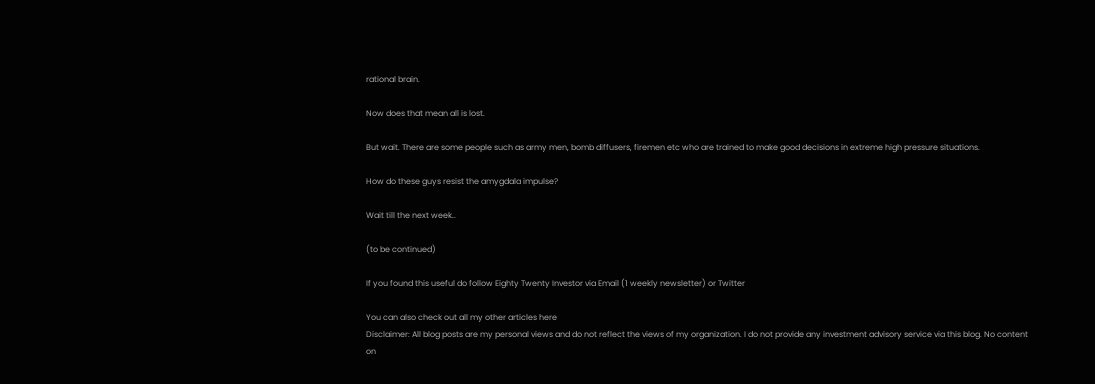rational brain.

Now does that mean all is lost.

But wait. There are some people such as army men, bomb diffusers, firemen etc who are trained to make good decisions in extreme high pressure situations.

How do these guys resist the amygdala impulse?

Wait till the next week..

(to be continued)

If you found this useful do follow Eighty Twenty Investor via Email (1 weekly newsletter) or Twitter

You can also check out all my other articles here
Disclaimer: All blog posts are my personal views and do not reflect the views of my organization. I do not provide any investment advisory service via this blog. No content on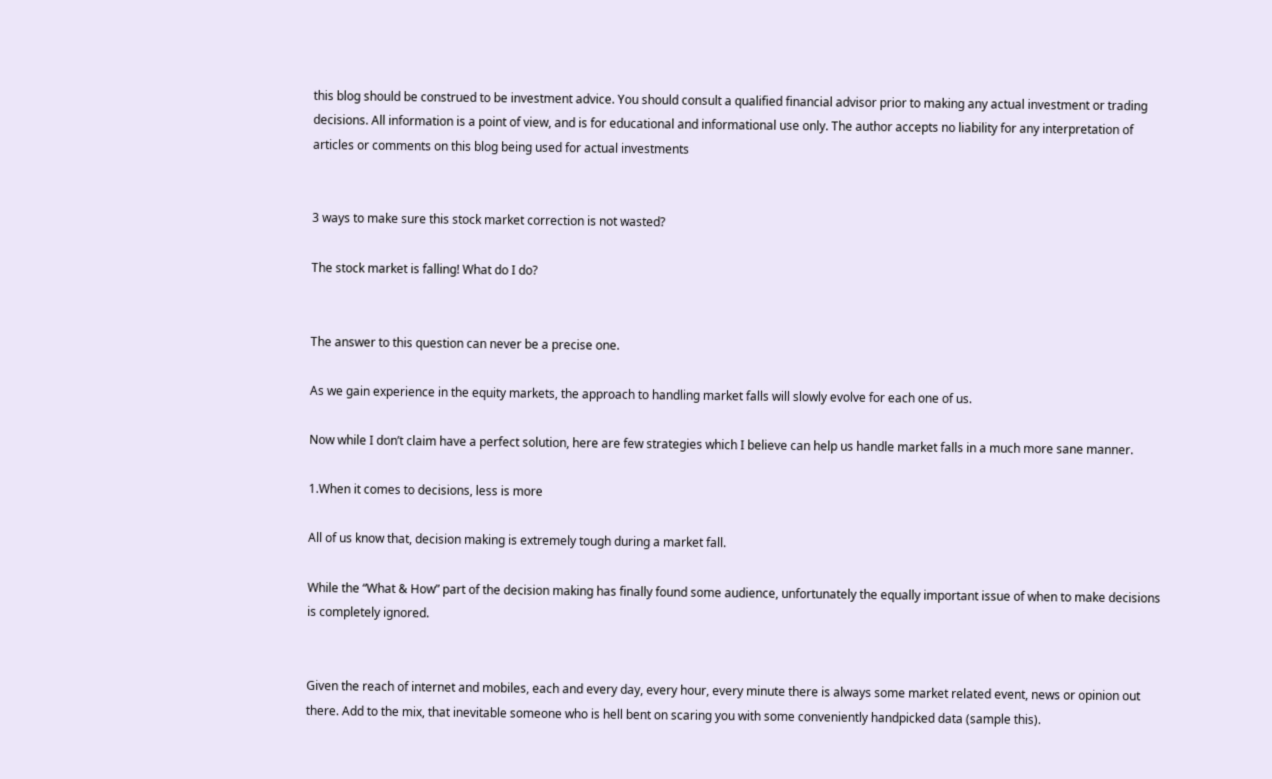this blog should be construed to be investment advice. You should consult a qualified financial advisor prior to making any actual investment or trading decisions. All information is a point of view, and is for educational and informational use only. The author accepts no liability for any interpretation of articles or comments on this blog being used for actual investments


3 ways to make sure this stock market correction is not wasted?

The stock market is falling! What do I do?


The answer to this question can never be a precise one.

As we gain experience in the equity markets, the approach to handling market falls will slowly evolve for each one of us.

Now while I don’t claim have a perfect solution, here are few strategies which I believe can help us handle market falls in a much more sane manner.

1.When it comes to decisions, less is more

All of us know that, decision making is extremely tough during a market fall.

While the “What & How” part of the decision making has finally found some audience, unfortunately the equally important issue of when to make decisions is completely ignored.


Given the reach of internet and mobiles, each and every day, every hour, every minute there is always some market related event, news or opinion out there. Add to the mix, that inevitable someone who is hell bent on scaring you with some conveniently handpicked data (sample this).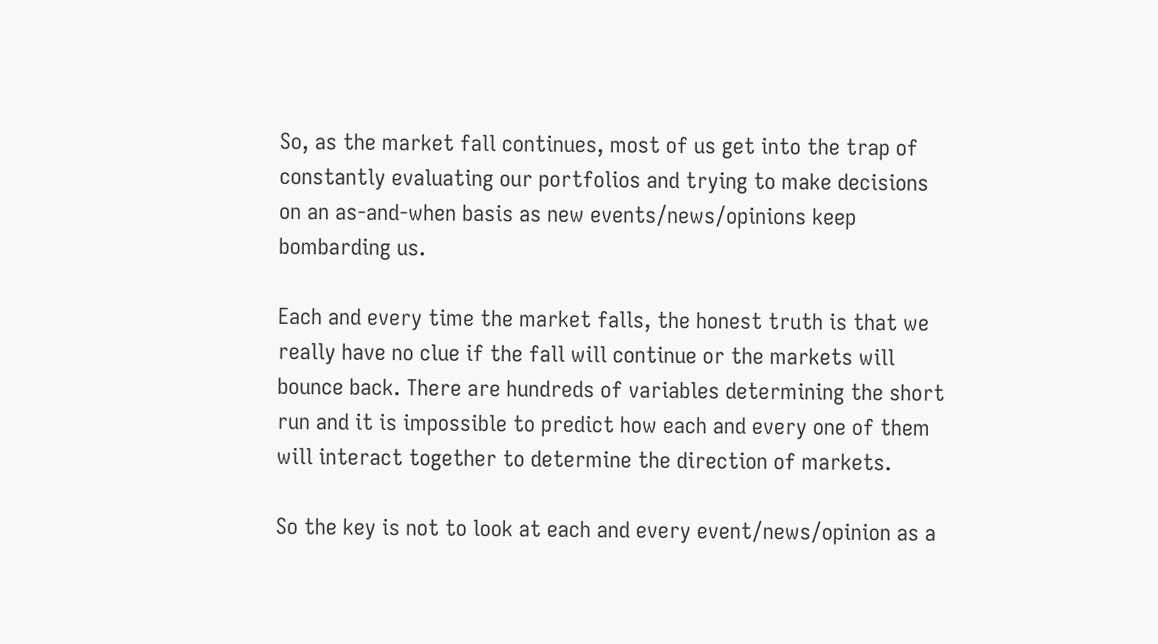So, as the market fall continues, most of us get into the trap of constantly evaluating our portfolios and trying to make decisions on an as-and-when basis as new events/news/opinions keep bombarding us.

Each and every time the market falls, the honest truth is that we really have no clue if the fall will continue or the markets will bounce back. There are hundreds of variables determining the short run and it is impossible to predict how each and every one of them will interact together to determine the direction of markets.

So the key is not to look at each and every event/news/opinion as a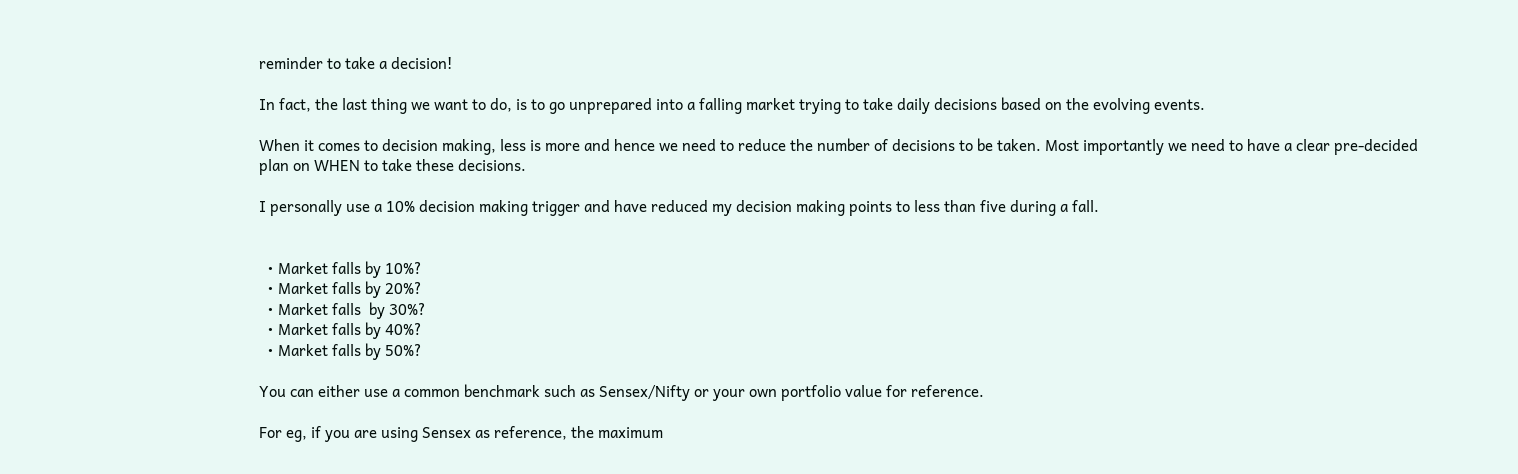reminder to take a decision!

In fact, the last thing we want to do, is to go unprepared into a falling market trying to take daily decisions based on the evolving events.

When it comes to decision making, less is more and hence we need to reduce the number of decisions to be taken. Most importantly we need to have a clear pre-decided plan on WHEN to take these decisions.

I personally use a 10% decision making trigger and have reduced my decision making points to less than five during a fall.


  • Market falls by 10%?
  • Market falls by 20%?
  • Market falls  by 30%?
  • Market falls by 40%?
  • Market falls by 50%?

You can either use a common benchmark such as Sensex/Nifty or your own portfolio value for reference.

For eg, if you are using Sensex as reference, the maximum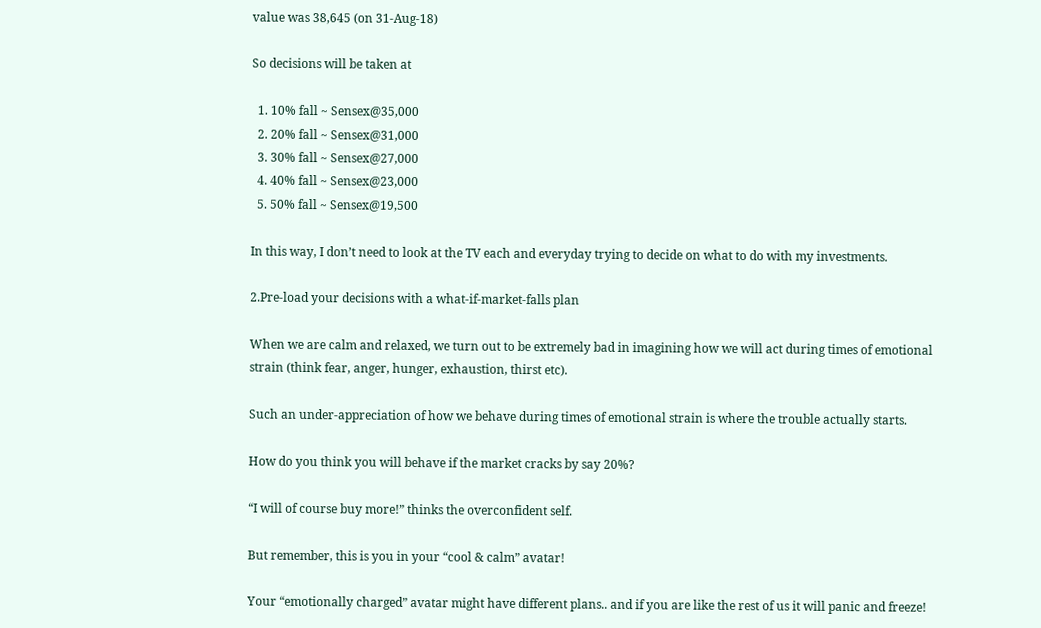value was 38,645 (on 31-Aug-18)

So decisions will be taken at

  1. 10% fall ~ Sensex@35,000
  2. 20% fall ~ Sensex@31,000
  3. 30% fall ~ Sensex@27,000
  4. 40% fall ~ Sensex@23,000
  5. 50% fall ~ Sensex@19,500

In this way, I don’t need to look at the TV each and everyday trying to decide on what to do with my investments.

2.Pre-load your decisions with a what-if-market-falls plan

When we are calm and relaxed, we turn out to be extremely bad in imagining how we will act during times of emotional strain (think fear, anger, hunger, exhaustion, thirst etc).

Such an under-appreciation of how we behave during times of emotional strain is where the trouble actually starts.

How do you think you will behave if the market cracks by say 20%?

“I will of course buy more!” thinks the overconfident self.

But remember, this is you in your “cool & calm” avatar!

Your “emotionally charged” avatar might have different plans.. and if you are like the rest of us it will panic and freeze!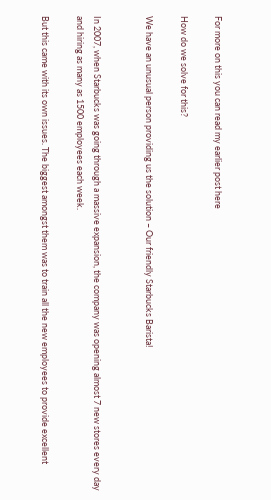For more on this you can read my earlier post here

How do we solve for this?

We have an unusual person providing us the solution – Our friendly Starbucks Barista!


In 2007, when Starbucks was going through a massive expansion, the company was opening almost 7 new stores every day and hiring as many as 1500 employees each week.

But this came with its own issues. The biggest amongst them was to train all the new employees to provide excellent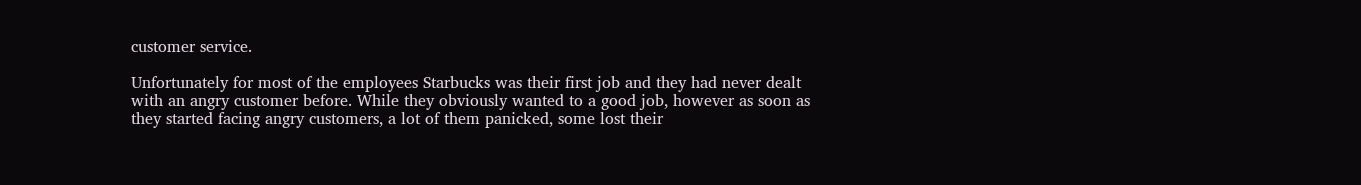customer service.

Unfortunately for most of the employees Starbucks was their first job and they had never dealt with an angry customer before. While they obviously wanted to a good job, however as soon as they started facing angry customers, a lot of them panicked, some lost their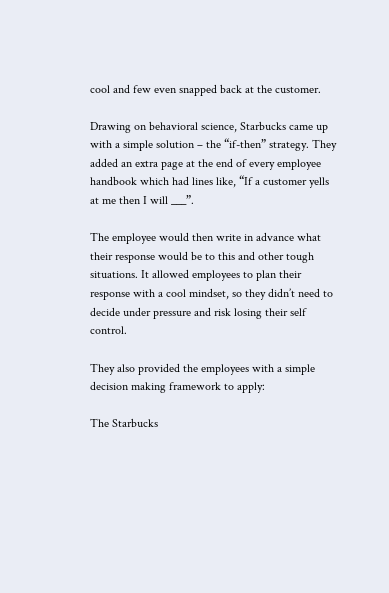cool and few even snapped back at the customer.

Drawing on behavioral science, Starbucks came up with a simple solution – the “if-then” strategy. They added an extra page at the end of every employee handbook which had lines like, “If a customer yells at me then I will ___”.

The employee would then write in advance what their response would be to this and other tough situations. It allowed employees to plan their response with a cool mindset, so they didn’t need to decide under pressure and risk losing their self control.

They also provided the employees with a simple decision making framework to apply:

The Starbucks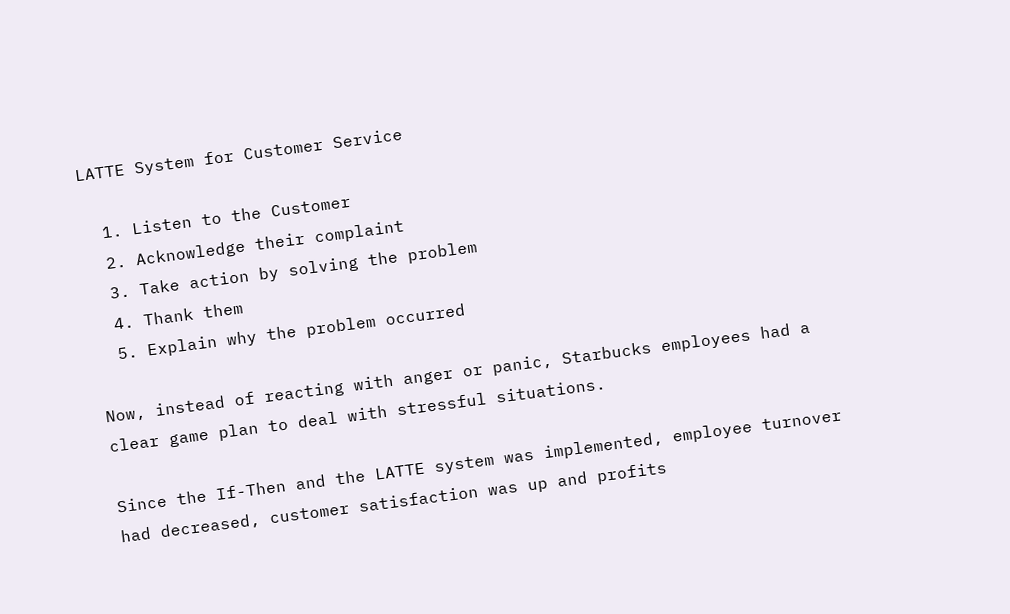LATTE System for Customer Service

  1. Listen to the Customer
  2. Acknowledge their complaint
  3. Take action by solving the problem
  4. Thank them
  5. Explain why the problem occurred

Now, instead of reacting with anger or panic, Starbucks employees had a clear game plan to deal with stressful situations.

Since the If-Then and the LATTE system was implemented, employee turnover had decreased, customer satisfaction was up and profits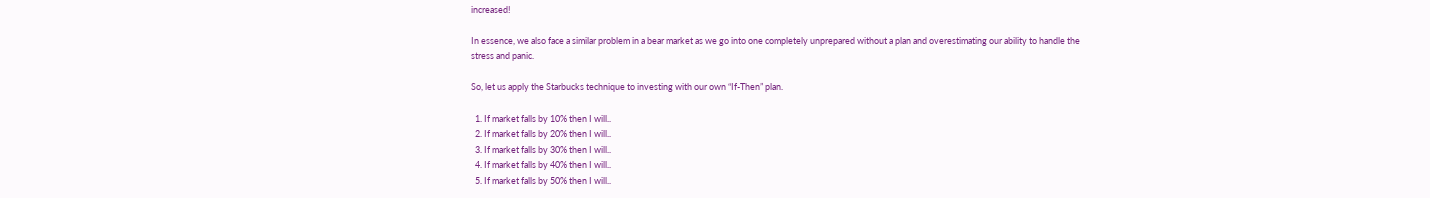increased!

In essence, we also face a similar problem in a bear market as we go into one completely unprepared without a plan and overestimating our ability to handle the stress and panic.

So, let us apply the Starbucks technique to investing with our own “If-Then” plan.

  1. If market falls by 10% then I will..
  2. If market falls by 20% then I will..
  3. If market falls by 30% then I will..
  4. If market falls by 40% then I will..
  5. If market falls by 50% then I will..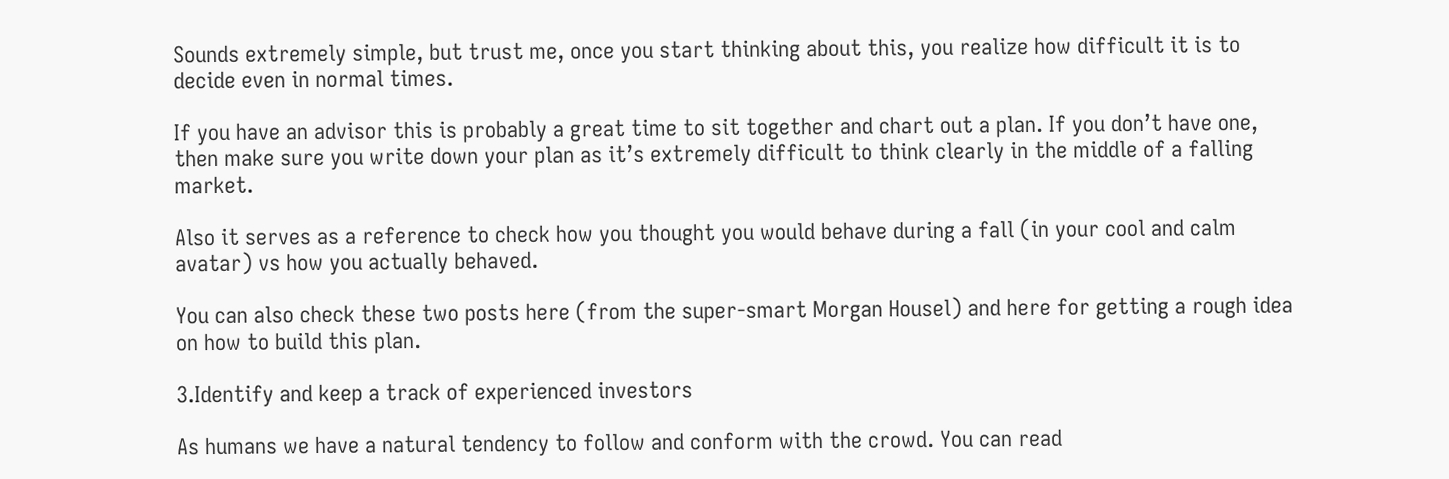Sounds extremely simple, but trust me, once you start thinking about this, you realize how difficult it is to decide even in normal times.

If you have an advisor this is probably a great time to sit together and chart out a plan. If you don’t have one, then make sure you write down your plan as it’s extremely difficult to think clearly in the middle of a falling market.

Also it serves as a reference to check how you thought you would behave during a fall (in your cool and calm avatar) vs how you actually behaved.

You can also check these two posts here (from the super-smart Morgan Housel) and here for getting a rough idea on how to build this plan.

3.Identify and keep a track of experienced investors

As humans we have a natural tendency to follow and conform with the crowd. You can read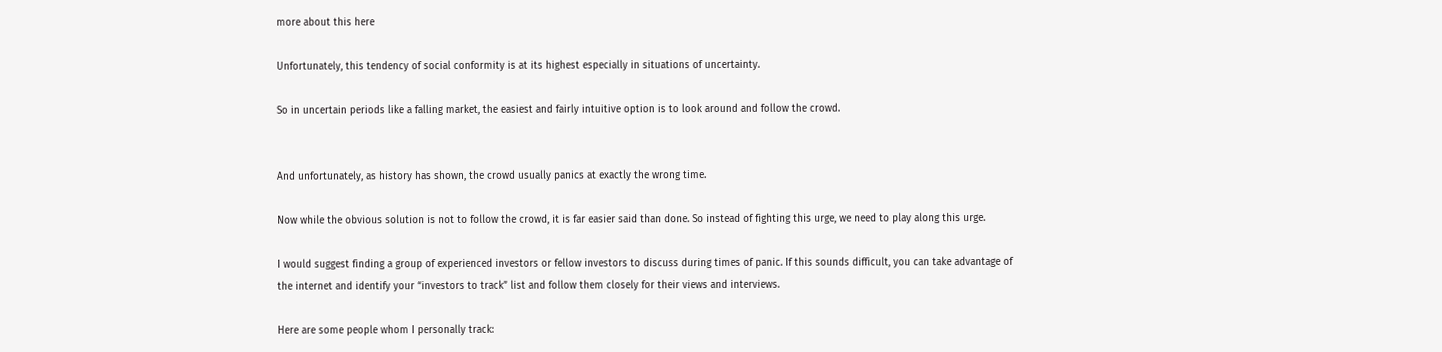more about this here

Unfortunately, this tendency of social conformity is at its highest especially in situations of uncertainty.

So in uncertain periods like a falling market, the easiest and fairly intuitive option is to look around and follow the crowd.


And unfortunately, as history has shown, the crowd usually panics at exactly the wrong time.

Now while the obvious solution is not to follow the crowd, it is far easier said than done. So instead of fighting this urge, we need to play along this urge.

I would suggest finding a group of experienced investors or fellow investors to discuss during times of panic. If this sounds difficult, you can take advantage of the internet and identify your “investors to track” list and follow them closely for their views and interviews.

Here are some people whom I personally track: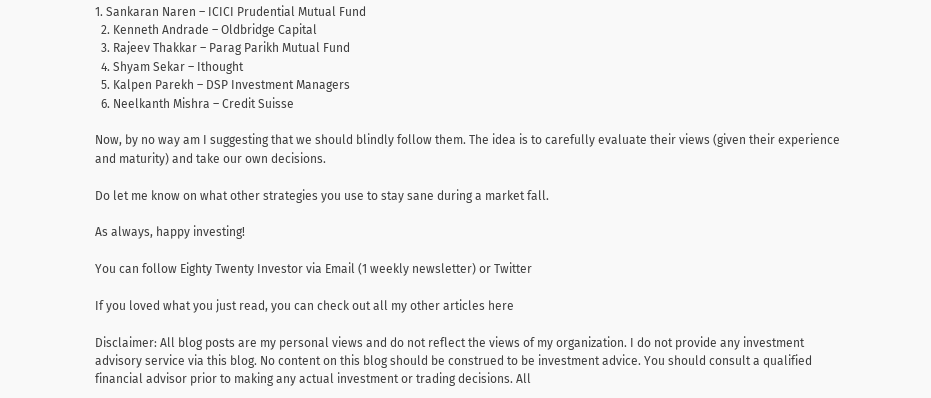1. Sankaran Naren – ICICI Prudential Mutual Fund
  2. Kenneth Andrade – Oldbridge Capital
  3. Rajeev Thakkar – Parag Parikh Mutual Fund
  4. Shyam Sekar – Ithought
  5. Kalpen Parekh – DSP Investment Managers
  6. Neelkanth Mishra – Credit Suisse

Now, by no way am I suggesting that we should blindly follow them. The idea is to carefully evaluate their views (given their experience and maturity) and take our own decisions.

Do let me know on what other strategies you use to stay sane during a market fall.

As always, happy investing!

You can follow Eighty Twenty Investor via Email (1 weekly newsletter) or Twitter

If you loved what you just read, you can check out all my other articles here

Disclaimer: All blog posts are my personal views and do not reflect the views of my organization. I do not provide any investment advisory service via this blog. No content on this blog should be construed to be investment advice. You should consult a qualified financial advisor prior to making any actual investment or trading decisions. All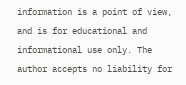information is a point of view, and is for educational and informational use only. The author accepts no liability for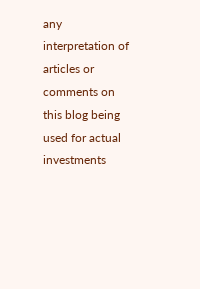any interpretation of articles or comments on this blog being used for actual investments